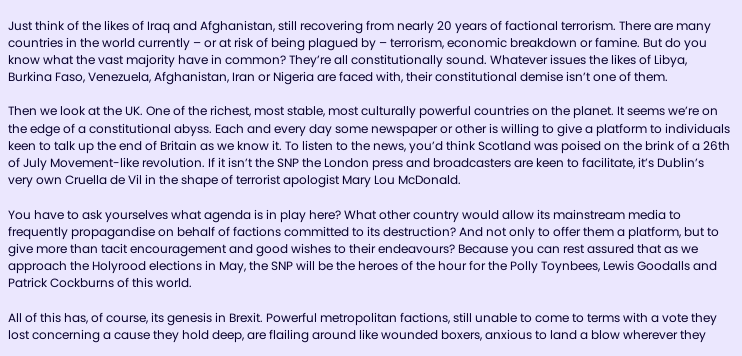Just think of the likes of Iraq and Afghanistan, still recovering from nearly 20 years of factional terrorism. There are many countries in the world currently – or at risk of being plagued by – terrorism, economic breakdown or famine. But do you know what the vast majority have in common? They’re all constitutionally sound. Whatever issues the likes of Libya, Burkina Faso, Venezuela, Afghanistan, Iran or Nigeria are faced with, their constitutional demise isn’t one of them.

Then we look at the UK. One of the richest, most stable, most culturally powerful countries on the planet. It seems we’re on the edge of a constitutional abyss. Each and every day some newspaper or other is willing to give a platform to individuals keen to talk up the end of Britain as we know it. To listen to the news, you’d think Scotland was poised on the brink of a 26th of July Movement-like revolution. If it isn’t the SNP the London press and broadcasters are keen to facilitate, it’s Dublin’s very own Cruella de Vil in the shape of terrorist apologist Mary Lou McDonald.

You have to ask yourselves what agenda is in play here? What other country would allow its mainstream media to frequently propagandise on behalf of factions committed to its destruction? And not only to offer them a platform, but to give more than tacit encouragement and good wishes to their endeavours? Because you can rest assured that as we approach the Holyrood elections in May, the SNP will be the heroes of the hour for the Polly Toynbees, Lewis Goodalls and Patrick Cockburns of this world.

All of this has, of course, its genesis in Brexit. Powerful metropolitan factions, still unable to come to terms with a vote they lost concerning a cause they hold deep, are flailing around like wounded boxers, anxious to land a blow wherever they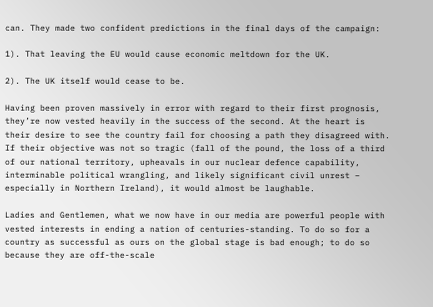can. They made two confident predictions in the final days of the campaign:

1). That leaving the EU would cause economic meltdown for the UK.

2). The UK itself would cease to be.

Having been proven massively in error with regard to their first prognosis, they’re now vested heavily in the success of the second. At the heart is their desire to see the country fail for choosing a path they disagreed with. If their objective was not so tragic (fall of the pound, the loss of a third of our national territory, upheavals in our nuclear defence capability, interminable political wrangling, and likely significant civil unrest – especially in Northern Ireland), it would almost be laughable.

Ladies and Gentlemen, what we now have in our media are powerful people with vested interests in ending a nation of centuries-standing. To do so for a country as successful as ours on the global stage is bad enough; to do so because they are off-the-scale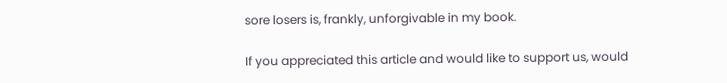sore losers is, frankly, unforgivable in my book.

If you appreciated this article and would like to support us, would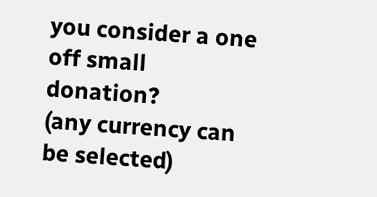you consider a one off small donation?
(any currency can be selected)